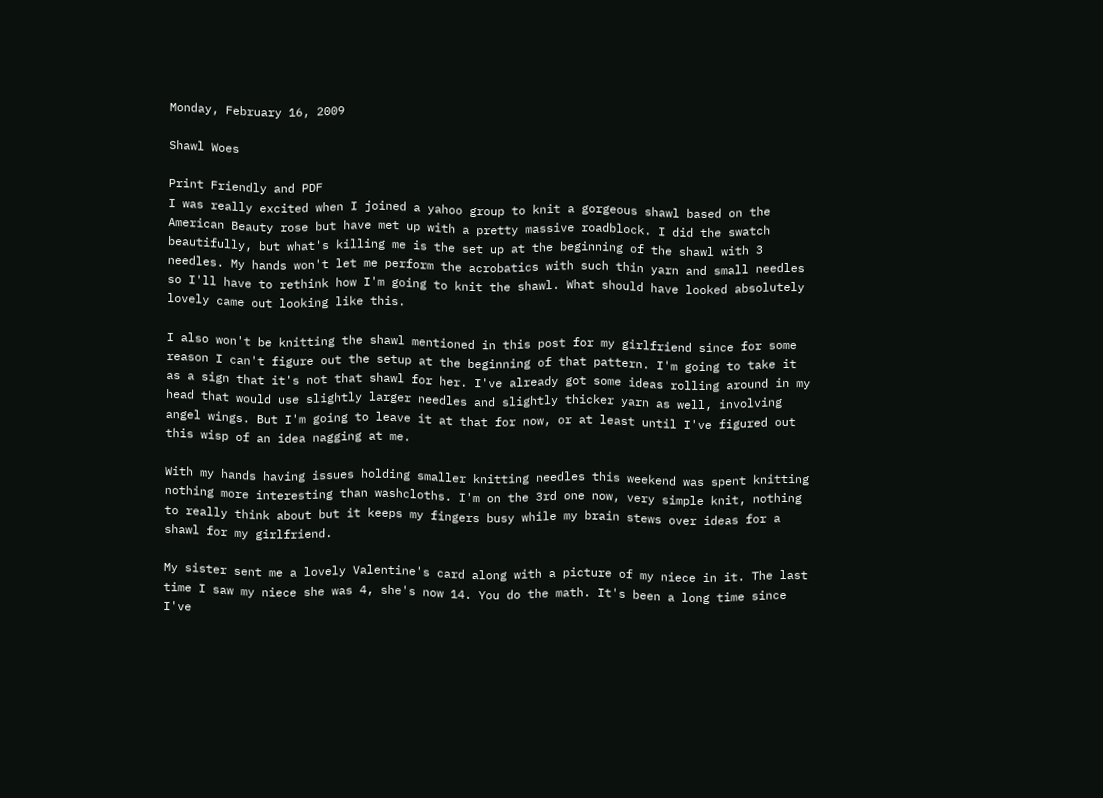Monday, February 16, 2009

Shawl Woes

Print Friendly and PDF
I was really excited when I joined a yahoo group to knit a gorgeous shawl based on the American Beauty rose but have met up with a pretty massive roadblock. I did the swatch beautifully, but what's killing me is the set up at the beginning of the shawl with 3 needles. My hands won't let me perform the acrobatics with such thin yarn and small needles so I'll have to rethink how I'm going to knit the shawl. What should have looked absolutely lovely came out looking like this.

I also won't be knitting the shawl mentioned in this post for my girlfriend since for some reason I can't figure out the setup at the beginning of that pattern. I'm going to take it as a sign that it's not that shawl for her. I've already got some ideas rolling around in my head that would use slightly larger needles and slightly thicker yarn as well, involving angel wings. But I'm going to leave it at that for now, or at least until I've figured out this wisp of an idea nagging at me.

With my hands having issues holding smaller knitting needles this weekend was spent knitting nothing more interesting than washcloths. I'm on the 3rd one now, very simple knit, nothing to really think about but it keeps my fingers busy while my brain stews over ideas for a shawl for my girlfriend.

My sister sent me a lovely Valentine's card along with a picture of my niece in it. The last time I saw my niece she was 4, she's now 14. You do the math. It's been a long time since I've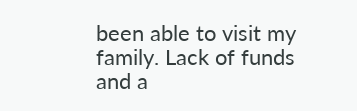been able to visit my family. Lack of funds and a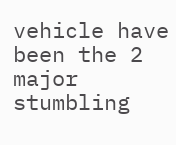vehicle have been the 2 major stumbling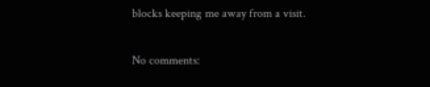blocks keeping me away from a visit.

No comments: